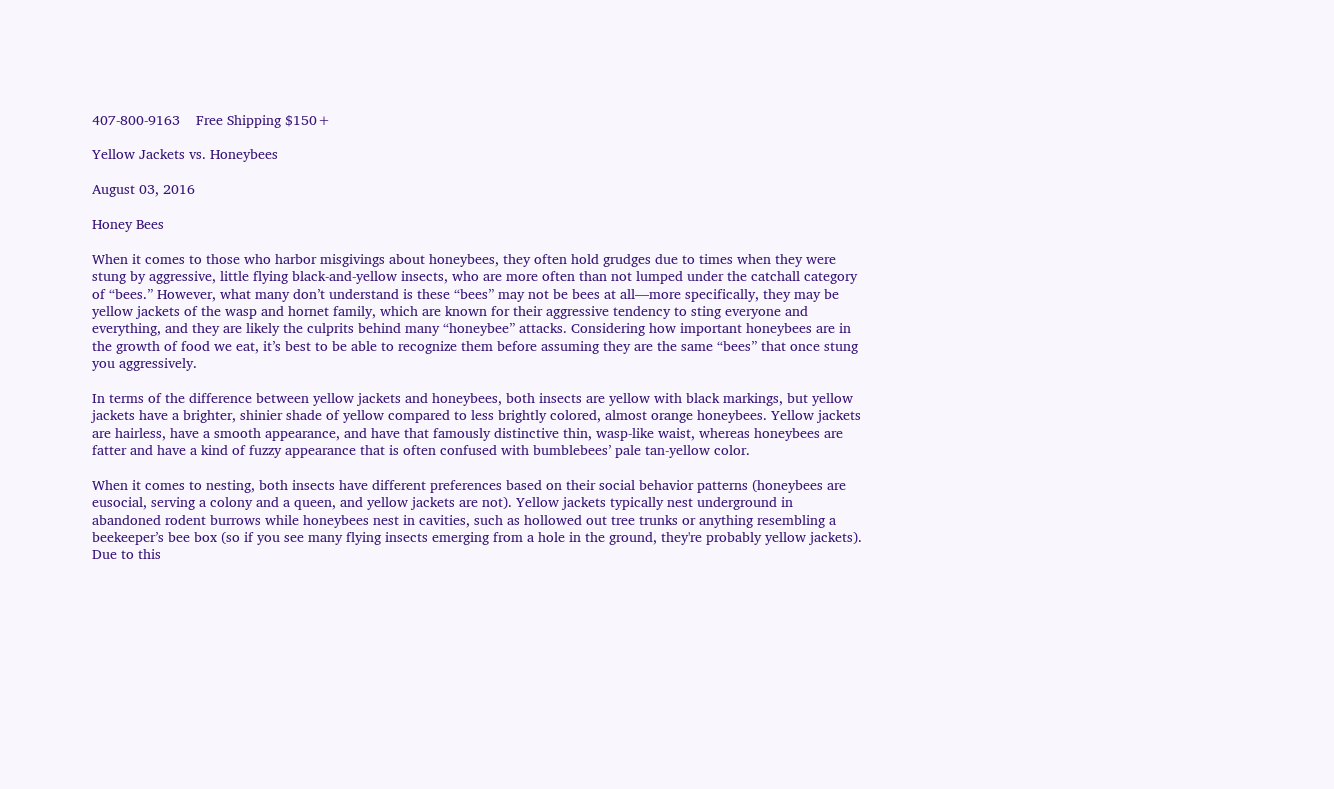407-800-9163    Free Shipping $150+

Yellow Jackets vs. Honeybees

August 03, 2016

Honey Bees

When it comes to those who harbor misgivings about honeybees, they often hold grudges due to times when they were stung by aggressive, little flying black-and-yellow insects, who are more often than not lumped under the catchall category of “bees.” However, what many don’t understand is these “bees” may not be bees at all—more specifically, they may be yellow jackets of the wasp and hornet family, which are known for their aggressive tendency to sting everyone and everything, and they are likely the culprits behind many “honeybee” attacks. Considering how important honeybees are in the growth of food we eat, it’s best to be able to recognize them before assuming they are the same “bees” that once stung you aggressively.

In terms of the difference between yellow jackets and honeybees, both insects are yellow with black markings, but yellow jackets have a brighter, shinier shade of yellow compared to less brightly colored, almost orange honeybees. Yellow jackets are hairless, have a smooth appearance, and have that famously distinctive thin, wasp-like waist, whereas honeybees are fatter and have a kind of fuzzy appearance that is often confused with bumblebees’ pale tan-yellow color.

When it comes to nesting, both insects have different preferences based on their social behavior patterns (honeybees are eusocial, serving a colony and a queen, and yellow jackets are not). Yellow jackets typically nest underground in abandoned rodent burrows while honeybees nest in cavities, such as hollowed out tree trunks or anything resembling a beekeeper’s bee box (so if you see many flying insects emerging from a hole in the ground, they're probably yellow jackets). Due to this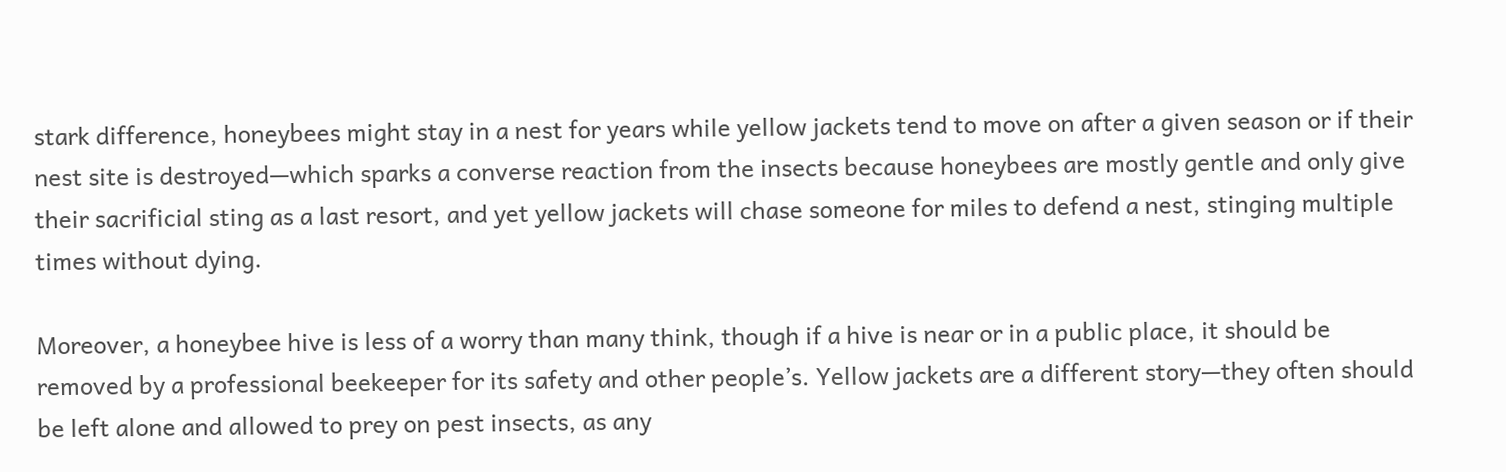stark difference, honeybees might stay in a nest for years while yellow jackets tend to move on after a given season or if their nest site is destroyed—which sparks a converse reaction from the insects because honeybees are mostly gentle and only give their sacrificial sting as a last resort, and yet yellow jackets will chase someone for miles to defend a nest, stinging multiple times without dying.

Moreover, a honeybee hive is less of a worry than many think, though if a hive is near or in a public place, it should be removed by a professional beekeeper for its safety and other people’s. Yellow jackets are a different story—they often should be left alone and allowed to prey on pest insects, as any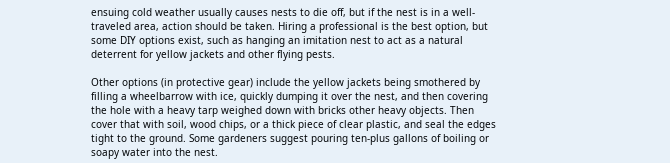ensuing cold weather usually causes nests to die off, but if the nest is in a well-traveled area, action should be taken. Hiring a professional is the best option, but some DIY options exist, such as hanging an imitation nest to act as a natural deterrent for yellow jackets and other flying pests.

Other options (in protective gear) include the yellow jackets being smothered by filling a wheelbarrow with ice, quickly dumping it over the nest, and then covering the hole with a heavy tarp weighed down with bricks other heavy objects. Then cover that with soil, wood chips, or a thick piece of clear plastic, and seal the edges tight to the ground. Some gardeners suggest pouring ten-plus gallons of boiling or soapy water into the nest.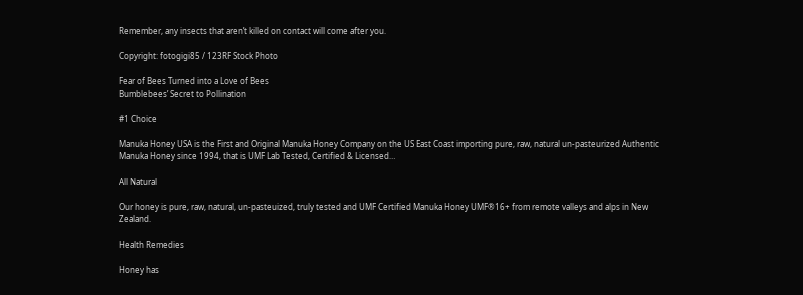Remember, any insects that aren’t killed on contact will come after you.

Copyright: fotogigi85 / 123RF Stock Photo

Fear of Bees Turned into a Love of Bees
Bumblebees’ Secret to Pollination

#1 Choice

Manuka Honey USA is the First and Original Manuka Honey Company on the US East Coast importing pure, raw, natural un-pasteurized Authentic Manuka Honey since 1994, that is UMF Lab Tested, Certified & Licensed…

All Natural

Our honey is pure, raw, natural, un-pasteuized, truly tested and UMF Certified Manuka Honey UMF®16+ from remote valleys and alps in New Zealand.

Health Remedies

Honey has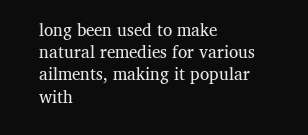long been used to make natural remedies for various ailments, making it popular with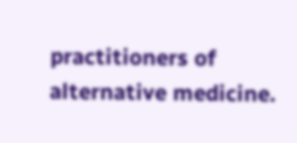practitioners of alternative medicine.